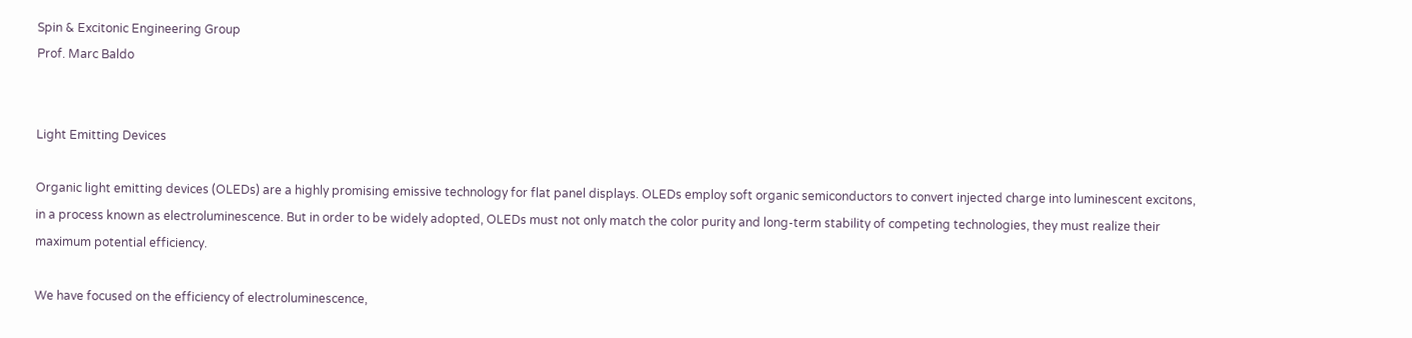Spin & Excitonic Engineering Group
Prof. Marc Baldo


Light Emitting Devices

Organic light emitting devices (OLEDs) are a highly promising emissive technology for flat panel displays. OLEDs employ soft organic semiconductors to convert injected charge into luminescent excitons, in a process known as electroluminescence. But in order to be widely adopted, OLEDs must not only match the color purity and long-term stability of competing technologies, they must realize their maximum potential efficiency.

We have focused on the efficiency of electroluminescence,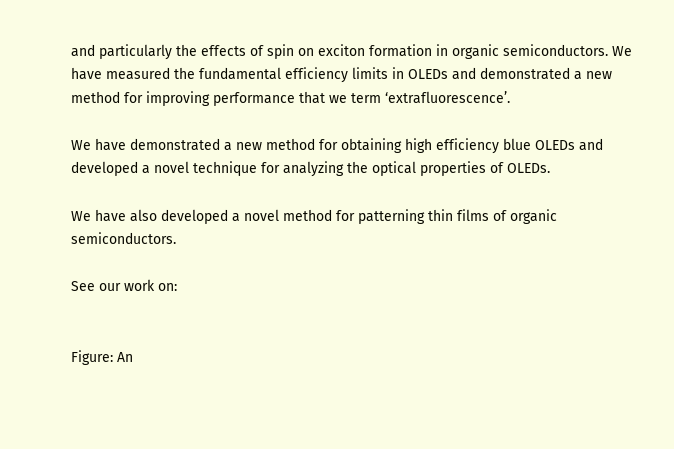and particularly the effects of spin on exciton formation in organic semiconductors. We have measured the fundamental efficiency limits in OLEDs and demonstrated a new method for improving performance that we term ‘extrafluorescence’.

We have demonstrated a new method for obtaining high efficiency blue OLEDs and developed a novel technique for analyzing the optical properties of OLEDs.

We have also developed a novel method for patterning thin films of organic semiconductors.

See our work on:


Figure: An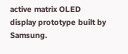active matrix OLED display prototype built by Samsung.